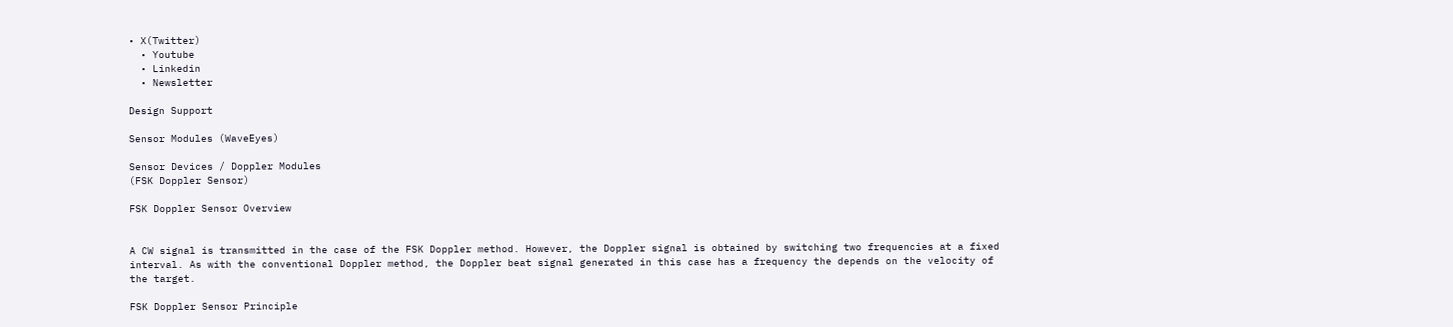• X(Twitter)
  • Youtube
  • Linkedin
  • Newsletter

Design Support

Sensor Modules (WaveEyes)

Sensor Devices / Doppler Modules
(FSK Doppler Sensor)

FSK Doppler Sensor Overview


A CW signal is transmitted in the case of the FSK Doppler method. However, the Doppler signal is obtained by switching two frequencies at a fixed interval. As with the conventional Doppler method, the Doppler beat signal generated in this case has a frequency the depends on the velocity of the target.

FSK Doppler Sensor Principle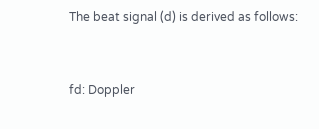The beat signal (d) is derived as follows:


fd: Doppler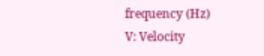frequency (Hz)
V: Velocity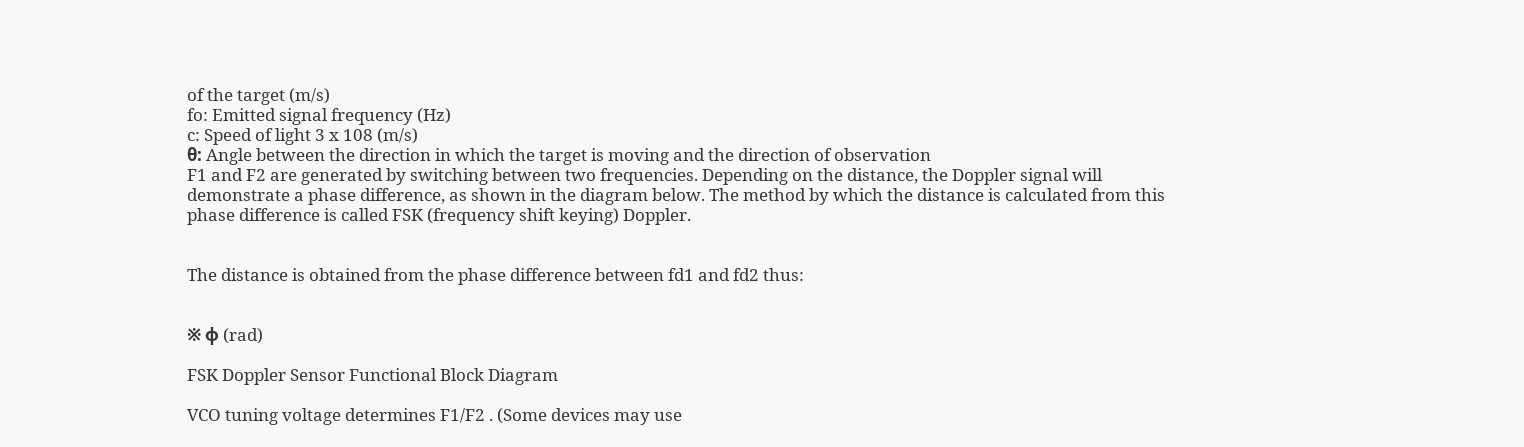of the target (m/s)
fo: Emitted signal frequency (Hz)
c: Speed of light 3 x 108 (m/s)
θ: Angle between the direction in which the target is moving and the direction of observation
F1 and F2 are generated by switching between two frequencies. Depending on the distance, the Doppler signal will demonstrate a phase difference, as shown in the diagram below. The method by which the distance is calculated from this phase difference is called FSK (frequency shift keying) Doppler.


The distance is obtained from the phase difference between fd1 and fd2 thus:


※ φ (rad)

FSK Doppler Sensor Functional Block Diagram

VCO tuning voltage determines F1/F2 . (Some devices may use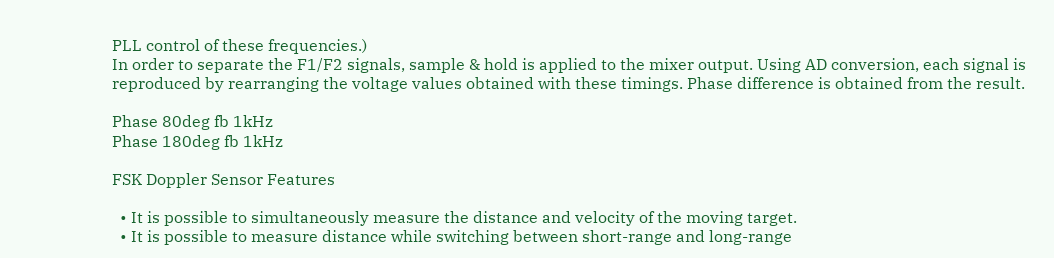PLL control of these frequencies.)
In order to separate the F1/F2 signals, sample & hold is applied to the mixer output. Using AD conversion, each signal is reproduced by rearranging the voltage values obtained with these timings. Phase difference is obtained from the result.

Phase 80deg fb 1kHz
Phase 180deg fb 1kHz

FSK Doppler Sensor Features

  • It is possible to simultaneously measure the distance and velocity of the moving target.
  • It is possible to measure distance while switching between short-range and long-range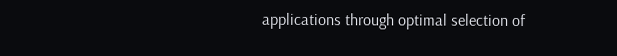applications through optimal selection of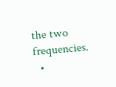the two frequencies.
  •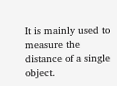It is mainly used to measure the distance of a single object.